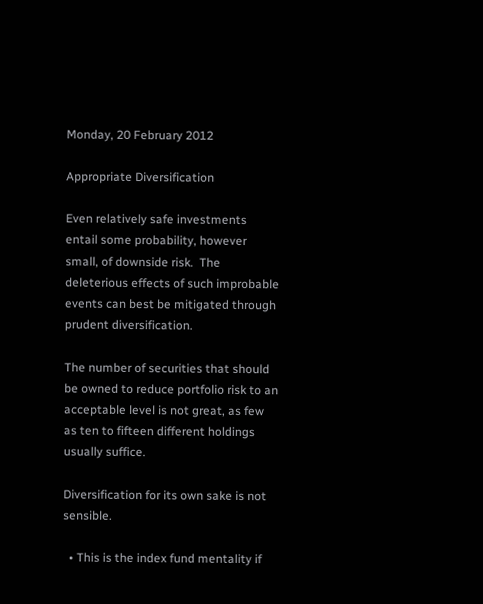Monday, 20 February 2012

Appropriate Diversification

Even relatively safe investments entail some probability, however small, of downside risk.  The deleterious effects of such improbable events can best be mitigated through prudent diversification.

The number of securities that should be owned to reduce portfolio risk to an acceptable level is not great, as few as ten to fifteen different holdings usually suffice.

Diversification for its own sake is not sensible.

  • This is the index fund mentality if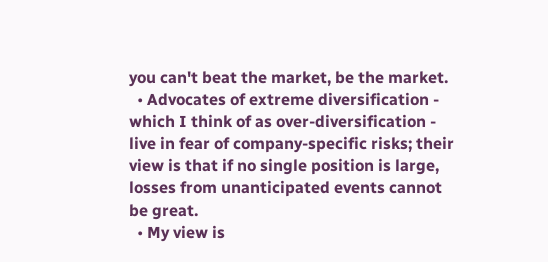you can't beat the market, be the market.
  • Advocates of extreme diversification - which I think of as over-diversification - live in fear of company-specific risks; their view is that if no single position is large, losses from unanticipated events cannot be great.
  • My view is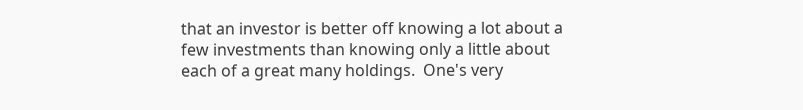that an investor is better off knowing a lot about a few investments than knowing only a little about each of a great many holdings.  One's very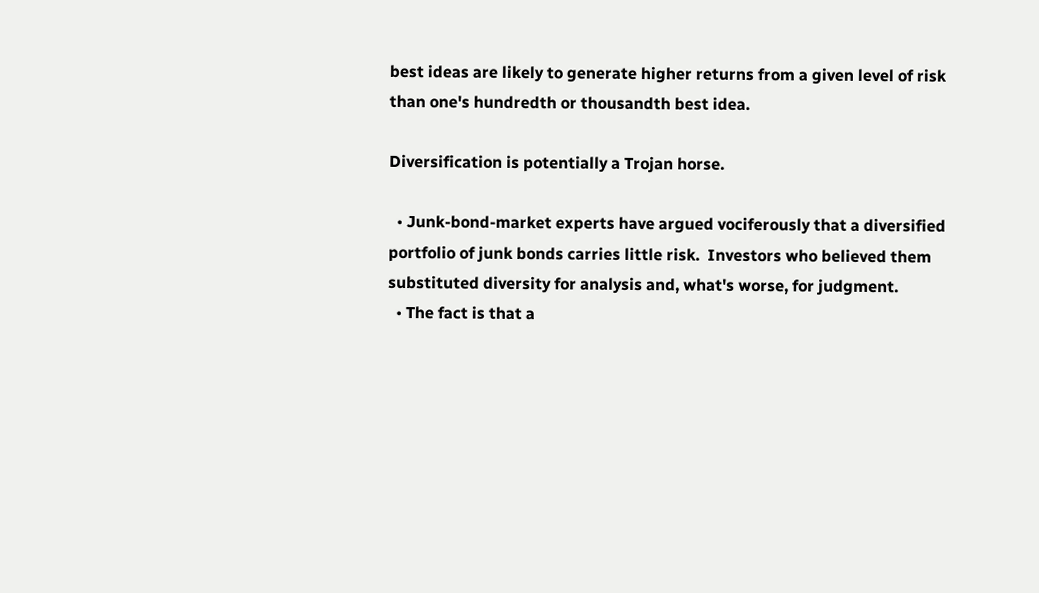best ideas are likely to generate higher returns from a given level of risk than one's hundredth or thousandth best idea.

Diversification is potentially a Trojan horse.

  • Junk-bond-market experts have argued vociferously that a diversified portfolio of junk bonds carries little risk.  Investors who believed them substituted diversity for analysis and, what's worse, for judgment.
  • The fact is that a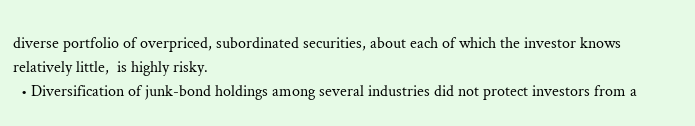diverse portfolio of overpriced, subordinated securities, about each of which the investor knows relatively little,  is highly risky.
  • Diversification of junk-bond holdings among several industries did not protect investors from a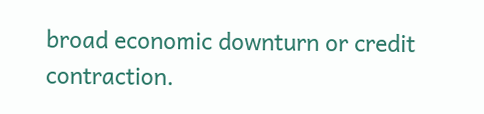broad economic downturn or credit contraction.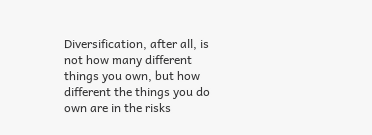Diversification, after all, is not how many different things you own, but how different the things you do own are in the risks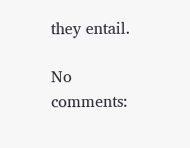they entail.

No comments: